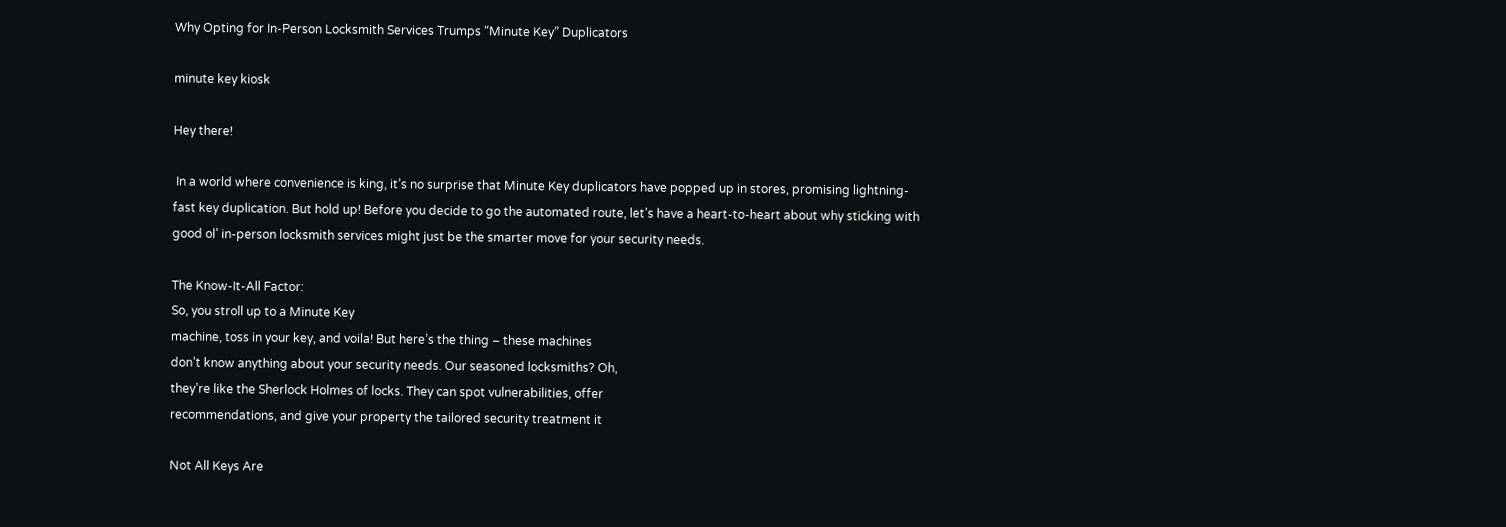Why Opting for In-Person Locksmith Services Trumps “Minute Key” Duplicators

minute key kiosk

Hey there!

 In a world where convenience is king, it’s no surprise that Minute Key duplicators have popped up in stores, promising lightning-fast key duplication. But hold up! Before you decide to go the automated route, let’s have a heart-to-heart about why sticking with good ol’ in-person locksmith services might just be the smarter move for your security needs.

The Know-It-All Factor:
So, you stroll up to a Minute Key
machine, toss in your key, and voila! But here’s the thing – these machines
don’t know anything about your security needs. Our seasoned locksmiths? Oh,
they’re like the Sherlock Holmes of locks. They can spot vulnerabilities, offer
recommendations, and give your property the tailored security treatment it

Not All Keys Are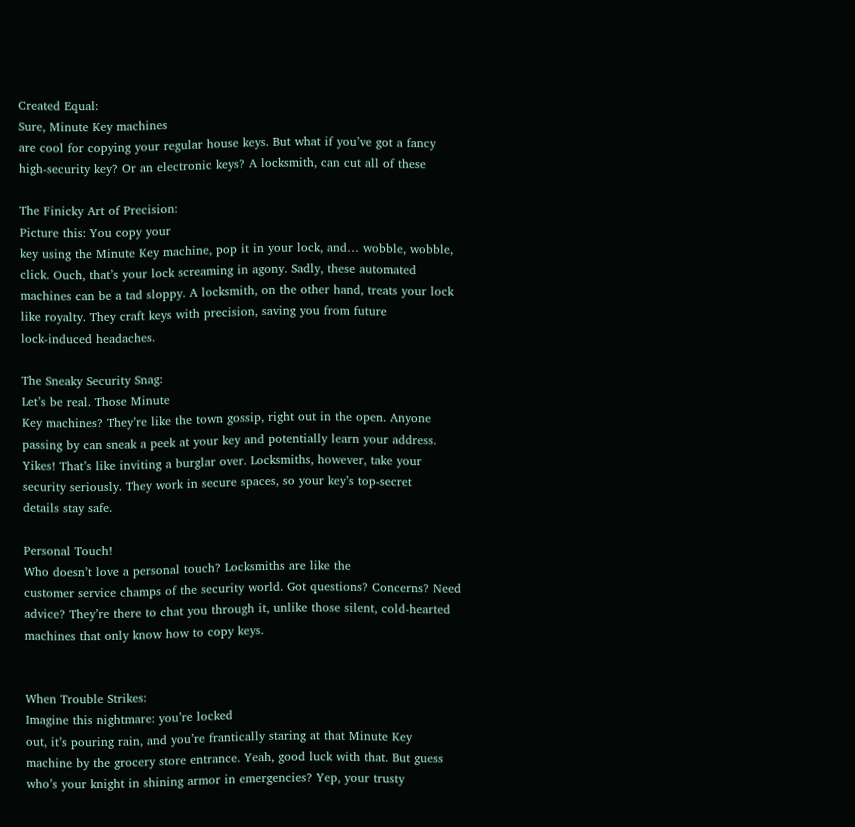Created Equal:
Sure, Minute Key machines
are cool for copying your regular house keys. But what if you’ve got a fancy
high-security key? Or an electronic keys? A locksmith, can cut all of these

The Finicky Art of Precision:
Picture this: You copy your
key using the Minute Key machine, pop it in your lock, and… wobble, wobble,
click. Ouch, that’s your lock screaming in agony. Sadly, these automated
machines can be a tad sloppy. A locksmith, on the other hand, treats your lock
like royalty. They craft keys with precision, saving you from future
lock-induced headaches.

The Sneaky Security Snag:
Let’s be real. Those Minute
Key machines? They’re like the town gossip, right out in the open. Anyone
passing by can sneak a peek at your key and potentially learn your address.
Yikes! That’s like inviting a burglar over. Locksmiths, however, take your
security seriously. They work in secure spaces, so your key’s top-secret
details stay safe.

Personal Touch!
Who doesn’t love a personal touch? Locksmiths are like the
customer service champs of the security world. Got questions? Concerns? Need
advice? They’re there to chat you through it, unlike those silent, cold-hearted
machines that only know how to copy keys.


When Trouble Strikes:
Imagine this nightmare: you’re locked
out, it’s pouring rain, and you’re frantically staring at that Minute Key
machine by the grocery store entrance. Yeah, good luck with that. But guess
who’s your knight in shining armor in emergencies? Yep, your trusty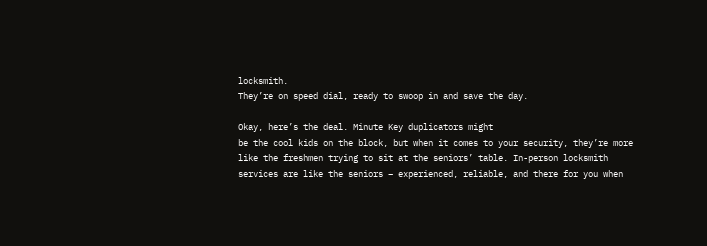locksmith.
They’re on speed dial, ready to swoop in and save the day.

Okay, here’s the deal. Minute Key duplicators might
be the cool kids on the block, but when it comes to your security, they’re more
like the freshmen trying to sit at the seniors’ table. In-person locksmith
services are like the seniors – experienced, reliable, and there for you when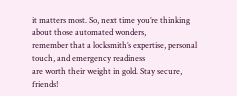it matters most. So, next time you’re thinking about those automated wonders,
remember that a locksmith’s expertise, personal touch, and emergency readiness
are worth their weight in gold. Stay secure, friends!